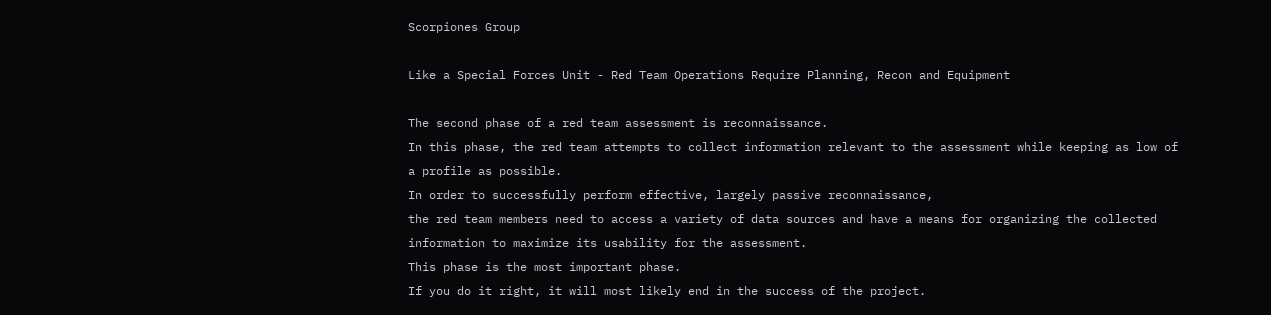Scorpiones Group

Like a Special Forces Unit - Red Team Operations Require Planning, Recon and Equipment

The second phase of a red team assessment is reconnaissance.
In this phase, the red team attempts to collect information relevant to the assessment while keeping as low of a profile as possible.
In order to successfully perform effective, largely passive reconnaissance,
the red team members need to access a variety of data sources and have a means for organizing the collected information to maximize its usability for the assessment.
This phase is the most important phase.
If you do it right, it will most likely end in the success of the project.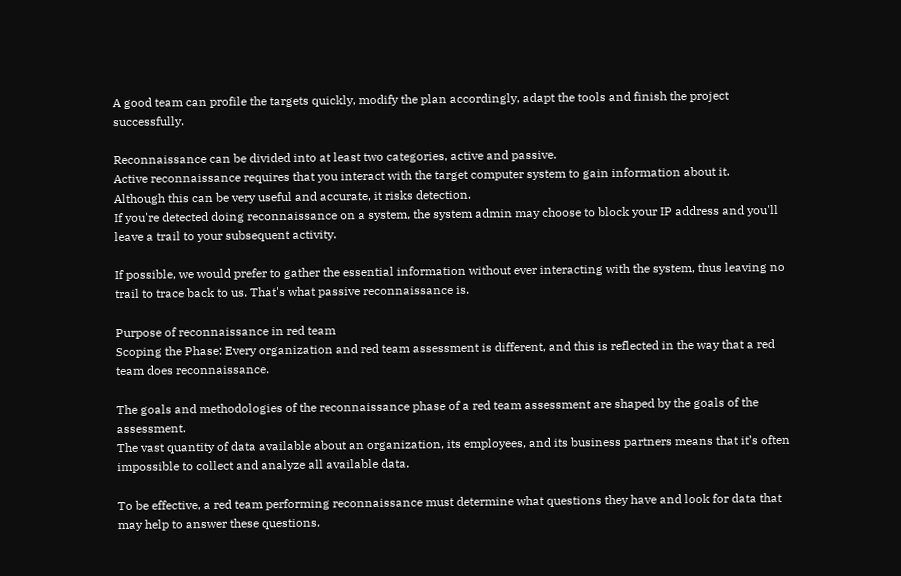A good team can profile the targets quickly, modify the plan accordingly, adapt the tools and finish the project successfully.

Reconnaissance can be divided into at least two categories, active and passive.
Active reconnaissance requires that you interact with the target computer system to gain information about it.
Although this can be very useful and accurate, it risks detection.
If you're detected doing reconnaissance on a system, the system admin may choose to block your IP address and you'll leave a trail to your subsequent activity.

If possible, we would prefer to gather the essential information without ever interacting with the system, thus leaving no trail to trace back to us. That's what passive reconnaissance is.

Purpose of reconnaissance in red team
Scoping the Phase: Every organization and red team assessment is different, and this is reflected in the way that a red team does reconnaissance.

The goals and methodologies of the reconnaissance phase of a red team assessment are shaped by the goals of the assessment.
The vast quantity of data available about an organization, its employees, and its business partners means that it’s often impossible to collect and analyze all available data.

To be effective, a red team performing reconnaissance must determine what questions they have and look for data that may help to answer these questions.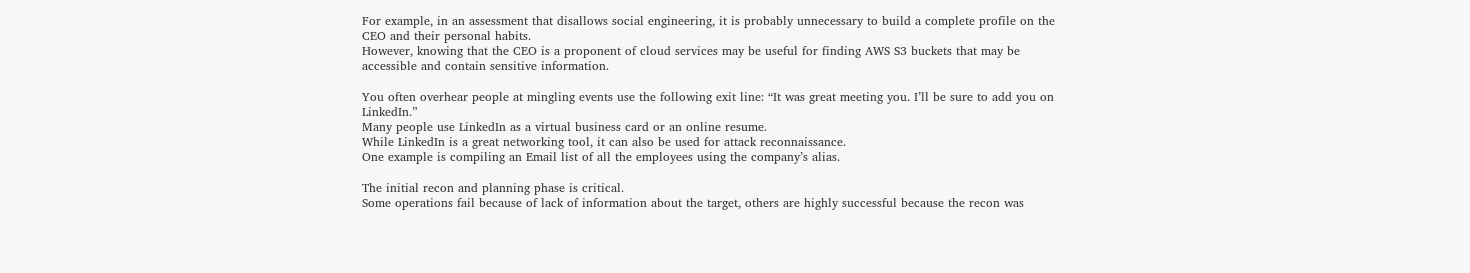For example, in an assessment that disallows social engineering, it is probably unnecessary to build a complete profile on the CEO and their personal habits.
However, knowing that the CEO is a proponent of cloud services may be useful for finding AWS S3 buckets that may be accessible and contain sensitive information.

You often overhear people at mingling events use the following exit line: “It was great meeting you. I’ll be sure to add you on LinkedIn.”
Many people use LinkedIn as a virtual business card or an online resume.
While LinkedIn is a great networking tool, it can also be used for attack reconnaissance.
One example is compiling an Email list of all the employees using the company’s alias.

The initial recon and planning phase is critical.
Some operations fail because of lack of information about the target, others are highly successful because the recon was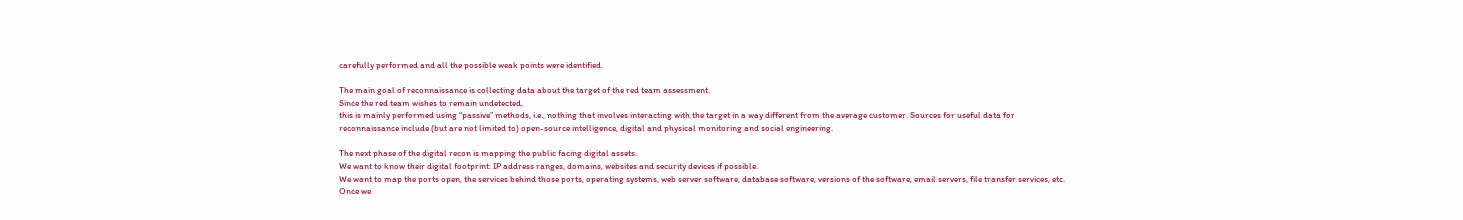carefully performed and all the possible weak points were identified.

The main goal of reconnaissance is collecting data about the target of the red team assessment.
Since the red team wishes to remain undetected,
this is mainly performed using “passive” methods, i.e., nothing that involves interacting with the target in a way different from the average customer. Sources for useful data for reconnaissance include (but are not limited to) open-source intelligence, digital and physical monitoring and social engineering.

The next phase of the digital recon is mapping the public facing digital assets.
We want to know their digital footprint: IP address ranges, domains, websites and security devices if possible.
We want to map the ports open, the services behind those ports, operating systems, web server software, database software, versions of the software, email servers, file transfer services, etc.
Once we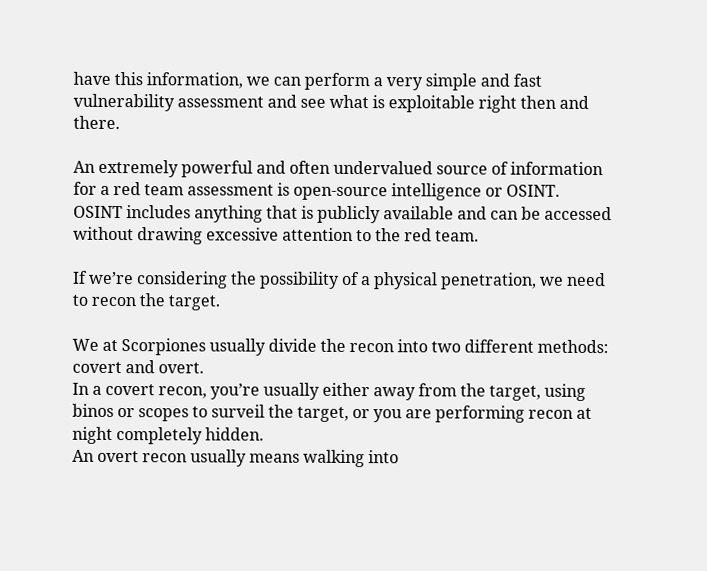have this information, we can perform a very simple and fast vulnerability assessment and see what is exploitable right then and there.

An extremely powerful and often undervalued source of information for a red team assessment is open-source intelligence or OSINT.
OSINT includes anything that is publicly available and can be accessed without drawing excessive attention to the red team.

If we’re considering the possibility of a physical penetration, we need to recon the target.

We at Scorpiones usually divide the recon into two different methods: covert and overt.
In a covert recon, you’re usually either away from the target, using binos or scopes to surveil the target, or you are performing recon at night completely hidden.
An overt recon usually means walking into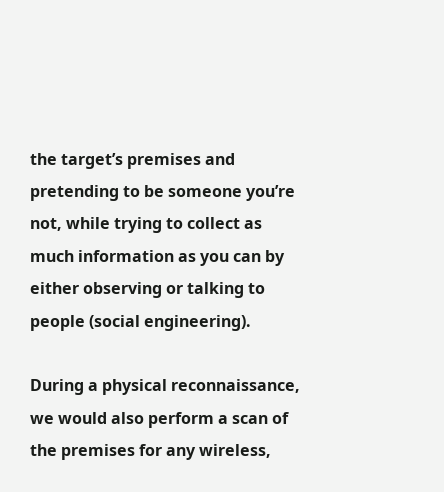the target’s premises and pretending to be someone you’re not, while trying to collect as much information as you can by either observing or talking to people (social engineering).

During a physical reconnaissance, we would also perform a scan of the premises for any wireless,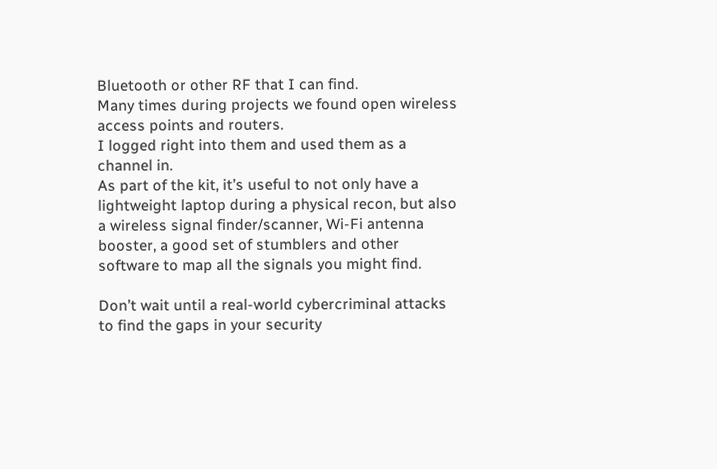Bluetooth or other RF that I can find.
Many times during projects we found open wireless access points and routers.
I logged right into them and used them as a channel in.
As part of the kit, it’s useful to not only have a lightweight laptop during a physical recon, but also a wireless signal finder/scanner, Wi-Fi antenna booster, a good set of stumblers and other software to map all the signals you might find.

Don’t wait until a real-world cybercriminal attacks to find the gaps in your security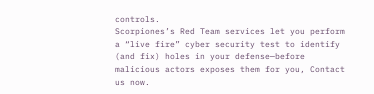controls.
Scorpiones’s Red Team services let you perform a “live fire” cyber security test to identify (and fix) holes in your defense—before malicious actors exposes them for you, Contact us now.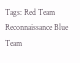Tags: Red Team Reconnaissance Blue Team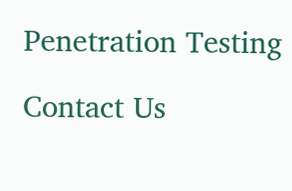Penetration Testing

Contact Us